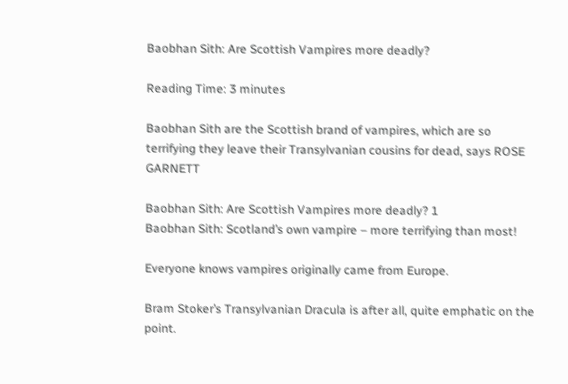Baobhan Sith: Are Scottish Vampires more deadly?

Reading Time: 3 minutes

Baobhan Sith are the Scottish brand of vampires, which are so terrifying they leave their Transylvanian cousins for dead, says ROSE GARNETT

Baobhan Sith: Are Scottish Vampires more deadly? 1
Baobhan Sith: Scotland’s own vampire – more terrifying than most!

Everyone knows vampires originally came from Europe.

Bram Stoker’s Transylvanian Dracula is after all, quite emphatic on the point.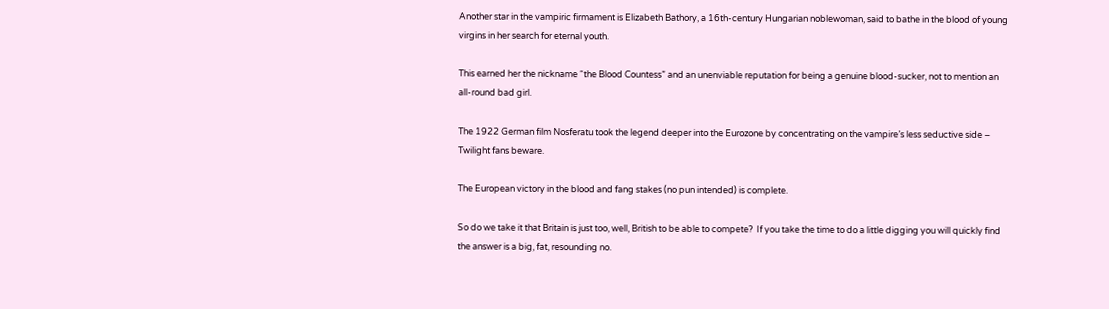Another star in the vampiric firmament is Elizabeth Bathory, a 16th-century Hungarian noblewoman, said to bathe in the blood of young virgins in her search for eternal youth.

This earned her the nickname “the Blood Countess” and an unenviable reputation for being a genuine blood-sucker, not to mention an all-round bad girl.

The 1922 German film Nosferatu took the legend deeper into the Eurozone by concentrating on the vampire’s less seductive side – Twilight fans beware.

The European victory in the blood and fang stakes (no pun intended) is complete.

So do we take it that Britain is just too, well, British to be able to compete?  If you take the time to do a little digging you will quickly find the answer is a big, fat, resounding no.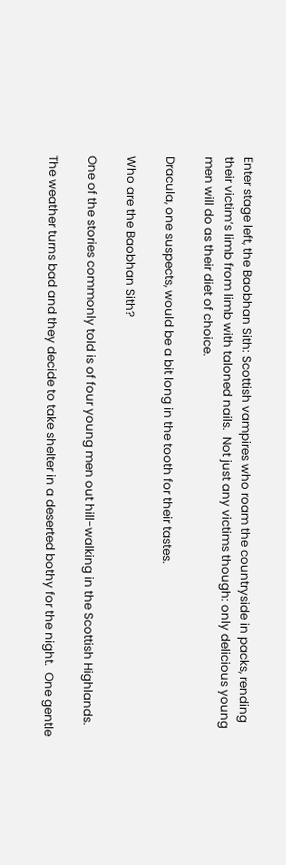Enter stage left, the Baobhan Sith: Scottish vampires who roam the countryside in packs, rending their victim’s limb from limb with taloned nails.  Not just any victims though: only delicious young men will do as their diet of choice.

Dracula, one suspects, would be a bit long in the tooth for their tastes.

Who are the Baobhan Sith?

One of the stories commonly told is of four young men out hill-walking in the Scottish Highlands.

The weather turns bad and they decide to take shelter in a deserted bothy for the night.  One gentle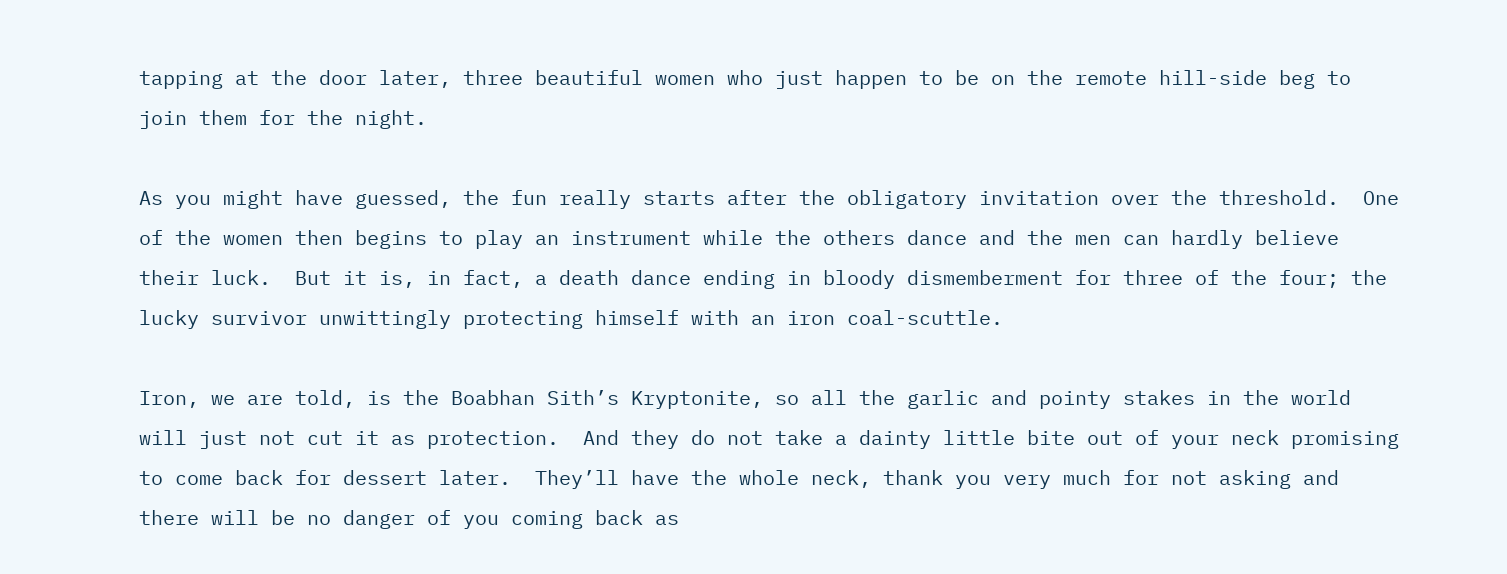tapping at the door later, three beautiful women who just happen to be on the remote hill-side beg to join them for the night.

As you might have guessed, the fun really starts after the obligatory invitation over the threshold.  One of the women then begins to play an instrument while the others dance and the men can hardly believe their luck.  But it is, in fact, a death dance ending in bloody dismemberment for three of the four; the lucky survivor unwittingly protecting himself with an iron coal-scuttle.

Iron, we are told, is the Boabhan Sith’s Kryptonite, so all the garlic and pointy stakes in the world will just not cut it as protection.  And they do not take a dainty little bite out of your neck promising to come back for dessert later.  They’ll have the whole neck, thank you very much for not asking and there will be no danger of you coming back as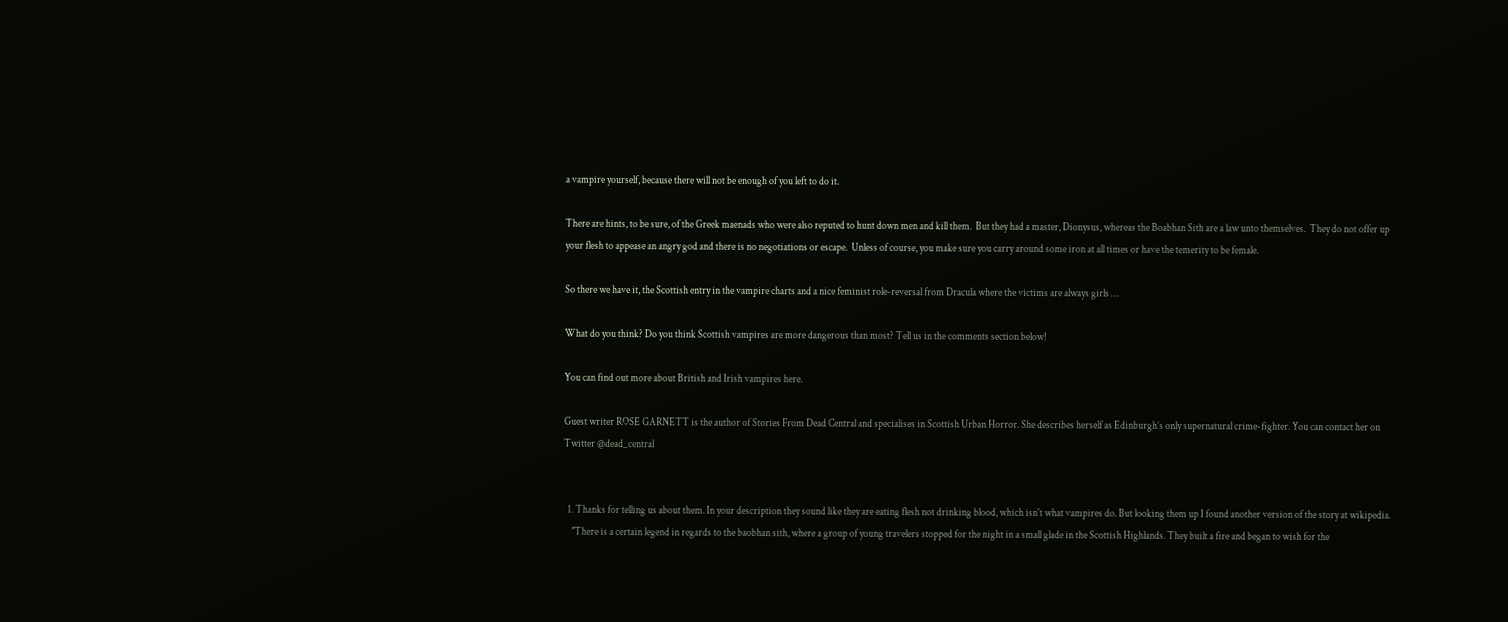a vampire yourself, because there will not be enough of you left to do it.

There are hints, to be sure, of the Greek maenads who were also reputed to hunt down men and kill them.  But they had a master, Dionysus, whereas the Boabhan Sith are a law unto themselves.  They do not offer up your flesh to appease an angry god and there is no negotiations or escape.  Unless of course, you make sure you carry around some iron at all times or have the temerity to be female.

So there we have it, the Scottish entry in the vampire charts and a nice feminist role-reversal from Dracula where the victims are always girls …

What do you think? Do you think Scottish vampires are more dangerous than most? Tell us in the comments section below!

You can find out more about British and Irish vampires here.

Guest writer ROSE GARNETT is the author of Stories From Dead Central and specialises in Scottish Urban Horror. She describes herself as Edinburgh’s only supernatural crime-fighter. You can contact her on Twitter @dead_central


  1. Thanks for telling us about them. In your description they sound like they are eating flesh not drinking blood, which isn't what vampires do. But looking them up I found another version of the story at wikipedia.
    "There is a certain legend in regards to the baobhan sith, where a group of young travelers stopped for the night in a small glade in the Scottish Highlands. They built a fire and began to wish for the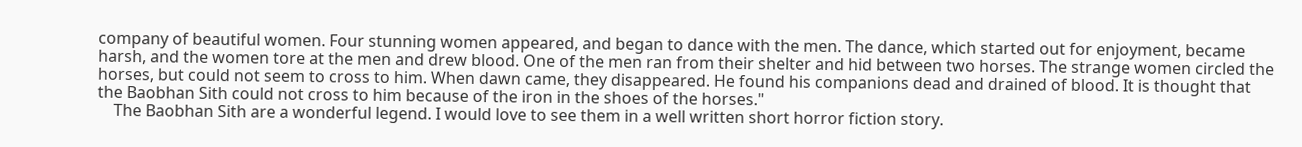company of beautiful women. Four stunning women appeared, and began to dance with the men. The dance, which started out for enjoyment, became harsh, and the women tore at the men and drew blood. One of the men ran from their shelter and hid between two horses. The strange women circled the horses, but could not seem to cross to him. When dawn came, they disappeared. He found his companions dead and drained of blood. It is thought that the Baobhan Sith could not cross to him because of the iron in the shoes of the horses."
    The Baobhan Sith are a wonderful legend. I would love to see them in a well written short horror fiction story.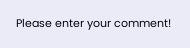Please enter your comment!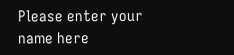Please enter your name here